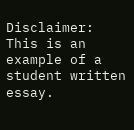Disclaimer: This is an example of a student written essay.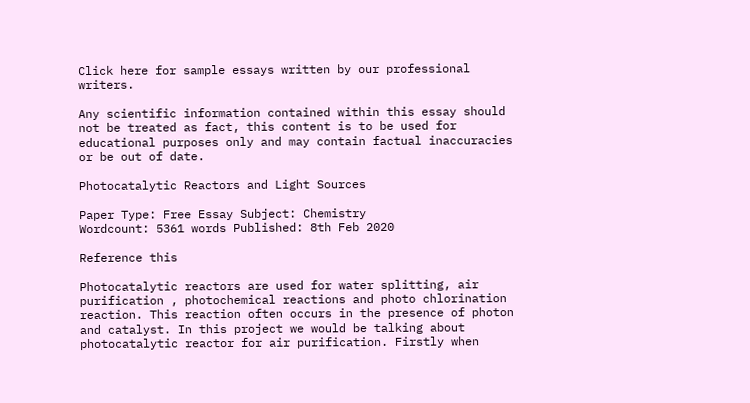Click here for sample essays written by our professional writers.

Any scientific information contained within this essay should not be treated as fact, this content is to be used for educational purposes only and may contain factual inaccuracies or be out of date.

Photocatalytic Reactors and Light Sources

Paper Type: Free Essay Subject: Chemistry
Wordcount: 5361 words Published: 8th Feb 2020

Reference this

Photocatalytic reactors are used for water splitting, air purification , photochemical reactions and photo chlorination reaction. This reaction often occurs in the presence of photon and catalyst. In this project we would be talking about photocatalytic reactor for air purification. Firstly when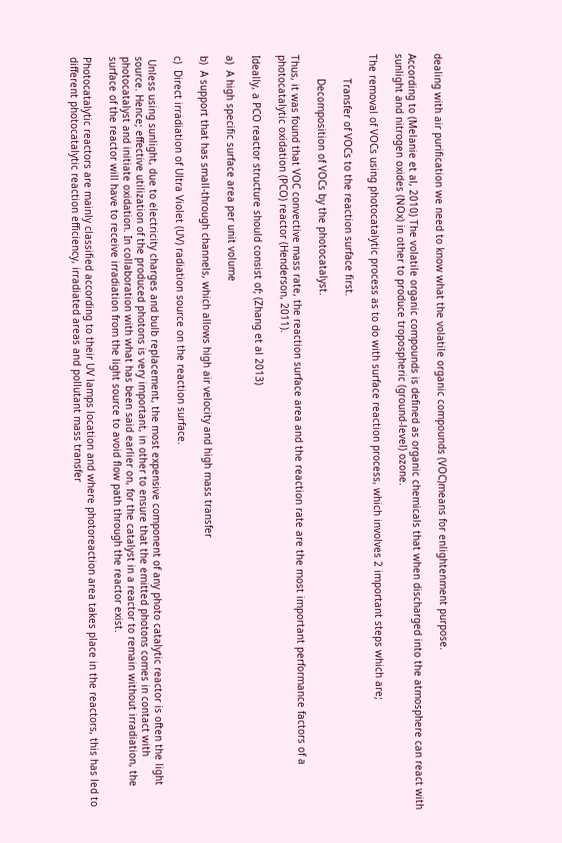dealing with air purification we need to know what the volatile organic compounds (VOC)means for enlightenment purpose.

According to (Melanie et al, 2010) The volatile organic compounds is defined as organic chemicals that when discharged into the atmosphere can react with sunlight and nitrogen oxides (NOx) in other to produce tropospheric (ground-level) ozone.

The removal of VOCs using photocatalytic process as to do with surface reaction process, which involves 2 important steps which are;

        Transfer of VOCs to the reaction surface first.

        Decomposition of VOCs by the photocatalyst.

Thus, it was found that VOC convective mass rate, the reaction surface area and the reaction rate are the most important performance factors of a photocatalytic oxidation (PCO) reactor (Henderson, 2011).

Ideally, a PCO reactor structure should consist of; (Zhang et al 2013)

a)  A high specific surface area per unit volume

b)  A support that has small-through channels, which allows high air velocity and high mass transfer

c)  Direct irradiation of Ultra Violet (UV) radiation source on the reaction surface.

 Unless using sunlight, due to electricity charges and bulb replacement, the most expensive component of any photo catalytic reactor is often the light source. Hence; effective utilization of the produced photons is very important, in other to ensure that the emitted photons comes in contact with photocatalyst and initiate oxidation. In collaboration with what has been said earlier on, for the catalyst in a reactor to remain without irradiation, the surface of the reactor will have to receive irradiation from the light source to avoid flow path through the reactor exist.

Photocatalytic reactors are mainly classified according to their UV lamps location and where photoreaction area takes place in the reactors, this has led to different photocatalytic reaction efficiency, irradiated areas and pollutant mass transfer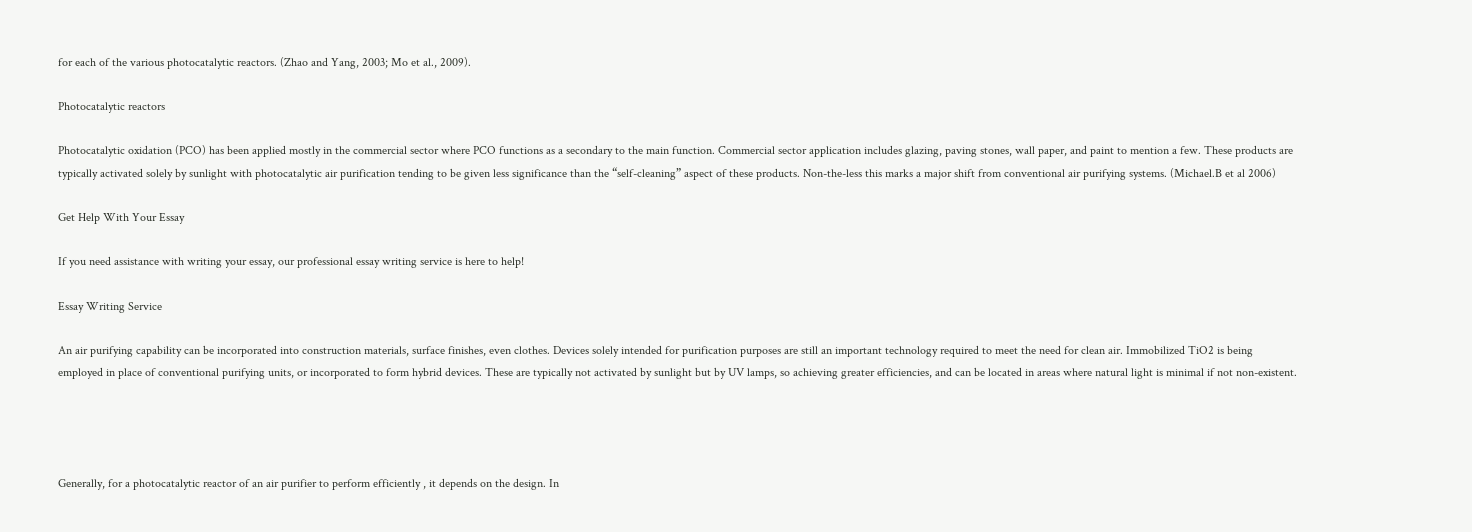for each of the various photocatalytic reactors. (Zhao and Yang, 2003; Mo et al., 2009).

Photocatalytic reactors

Photocatalytic oxidation (PCO) has been applied mostly in the commercial sector where PCO functions as a secondary to the main function. Commercial sector application includes glazing, paving stones, wall paper, and paint to mention a few. These products are typically activated solely by sunlight with photocatalytic air purification tending to be given less significance than the “self-cleaning” aspect of these products. Non-the-less this marks a major shift from conventional air purifying systems. (Michael.B et al 2006)

Get Help With Your Essay

If you need assistance with writing your essay, our professional essay writing service is here to help!

Essay Writing Service

An air purifying capability can be incorporated into construction materials, surface finishes, even clothes. Devices solely intended for purification purposes are still an important technology required to meet the need for clean air. Immobilized TiO2 is being employed in place of conventional purifying units, or incorporated to form hybrid devices. These are typically not activated by sunlight but by UV lamps, so achieving greater efficiencies, and can be located in areas where natural light is minimal if not non-existent.




Generally, for a photocatalytic reactor of an air purifier to perform efficiently , it depends on the design. In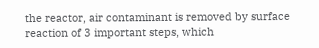the reactor, air contaminant is removed by surface reaction of 3 important steps, which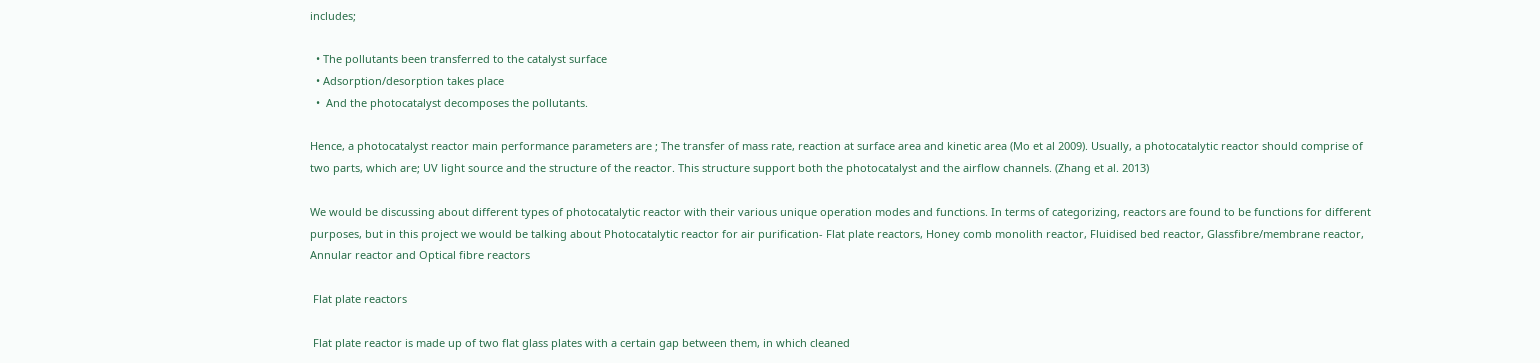includes;

  • The pollutants been transferred to the catalyst surface
  • Adsorption/desorption takes place
  •  And the photocatalyst decomposes the pollutants.

Hence, a photocatalyst reactor main performance parameters are ; The transfer of mass rate, reaction at surface area and kinetic area (Mo et al 2009). Usually, a photocatalytic reactor should comprise of two parts, which are; UV light source and the structure of the reactor. This structure support both the photocatalyst and the airflow channels. (Zhang et al. 2013)

We would be discussing about different types of photocatalytic reactor with their various unique operation modes and functions. In terms of categorizing, reactors are found to be functions for different purposes, but in this project we would be talking about Photocatalytic reactor for air purification- Flat plate reactors, Honey comb monolith reactor, Fluidised bed reactor, Glassfibre/membrane reactor, Annular reactor and Optical fibre reactors

 Flat plate reactors

 Flat plate reactor is made up of two flat glass plates with a certain gap between them, in which cleaned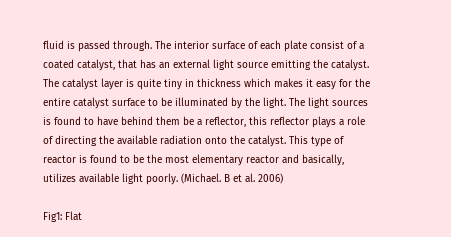fluid is passed through. The interior surface of each plate consist of a coated catalyst, that has an external light source emitting the catalyst. The catalyst layer is quite tiny in thickness which makes it easy for the entire catalyst surface to be illuminated by the light. The light sources is found to have behind them be a reflector, this reflector plays a role of directing the available radiation onto the catalyst. This type of reactor is found to be the most elementary reactor and basically, utilizes available light poorly. (Michael. B et al. 2006)

Fig1: Flat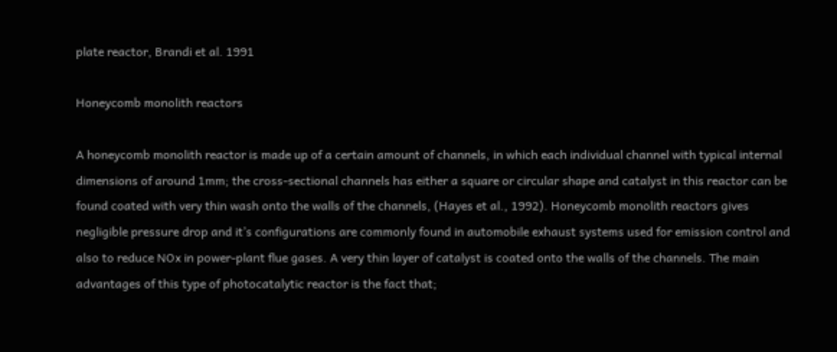plate reactor, Brandi et al. 1991

Honeycomb monolith reactors

A honeycomb monolith reactor is made up of a certain amount of channels, in which each individual channel with typical internal dimensions of around 1mm; the cross-sectional channels has either a square or circular shape and catalyst in this reactor can be found coated with very thin wash onto the walls of the channels, (Hayes et al., 1992). Honeycomb monolith reactors gives negligible pressure drop and it’s configurations are commonly found in automobile exhaust systems used for emission control and also to reduce NOx in power-plant flue gases. A very thin layer of catalyst is coated onto the walls of the channels. The main advantages of this type of photocatalytic reactor is the fact that;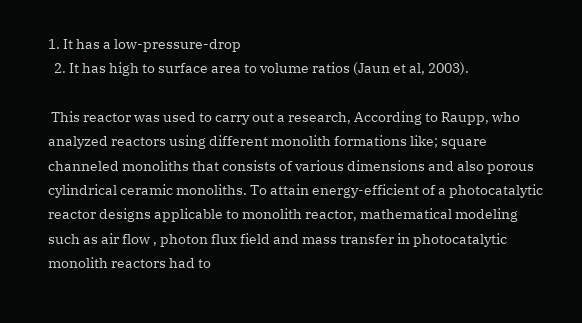1. It has a low-pressure-drop
  2. It has high to surface area to volume ratios (Jaun et al, 2003).

 This reactor was used to carry out a research, According to Raupp, who analyzed reactors using different monolith formations like; square channeled monoliths that consists of various dimensions and also porous cylindrical ceramic monoliths. To attain energy-efficient of a photocatalytic reactor designs applicable to monolith reactor, mathematical modeling such as air flow , photon flux field and mass transfer in photocatalytic monolith reactors had to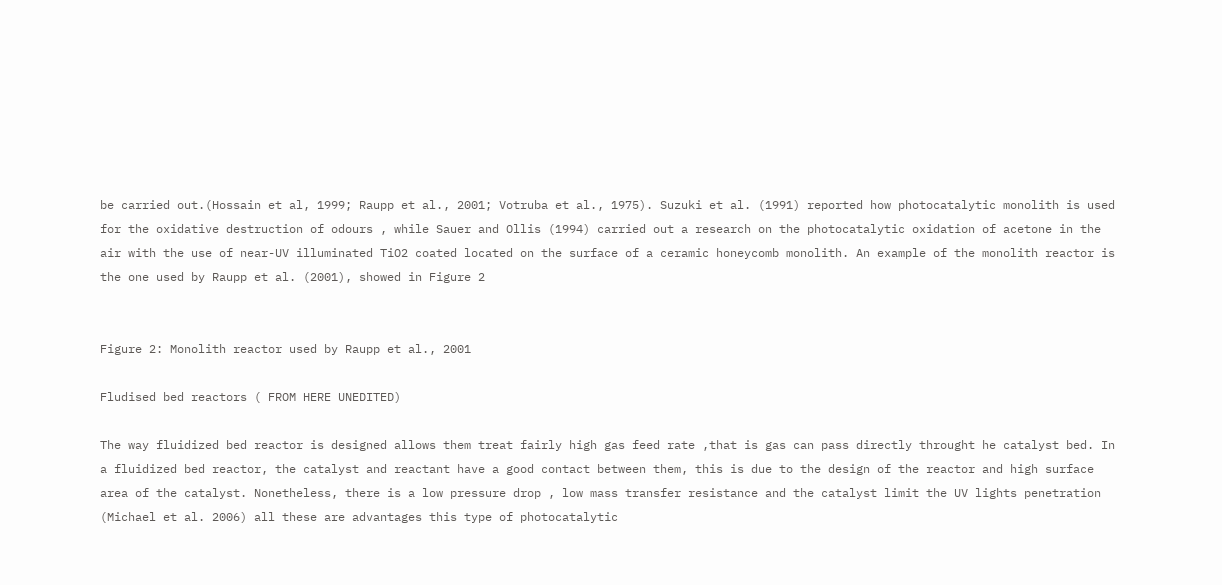be carried out.(Hossain et al, 1999; Raupp et al., 2001; Votruba et al., 1975). Suzuki et al. (1991) reported how photocatalytic monolith is used for the oxidative destruction of odours , while Sauer and Ollis (1994) carried out a research on the photocatalytic oxidation of acetone in the air with the use of near-UV illuminated TiO2 coated located on the surface of a ceramic honeycomb monolith. An example of the monolith reactor is the one used by Raupp et al. (2001), showed in Figure 2


Figure 2: Monolith reactor used by Raupp et al., 2001

Fludised bed reactors ( FROM HERE UNEDITED)

The way fluidized bed reactor is designed allows them treat fairly high gas feed rate ,that is gas can pass directly throught he catalyst bed. In a fluidized bed reactor, the catalyst and reactant have a good contact between them, this is due to the design of the reactor and high surface area of the catalyst. Nonetheless, there is a low pressure drop , low mass transfer resistance and the catalyst limit the UV lights penetration (Michael et al. 2006) all these are advantages this type of photocatalytic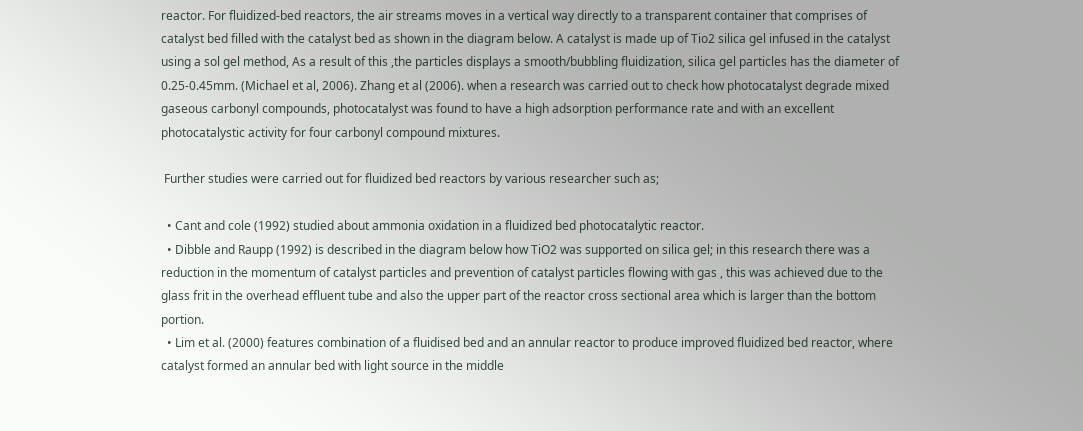reactor. For fluidized-bed reactors, the air streams moves in a vertical way directly to a transparent container that comprises of catalyst bed filled with the catalyst bed as shown in the diagram below. A catalyst is made up of Tio2 silica gel infused in the catalyst using a sol gel method, As a result of this ,the particles displays a smooth/bubbling fluidization, silica gel particles has the diameter of 0.25-0.45mm. (Michael et al, 2006). Zhang et al (2006). when a research was carried out to check how photocatalyst degrade mixed gaseous carbonyl compounds, photocatalyst was found to have a high adsorption performance rate and with an excellent photocatalystic activity for four carbonyl compound mixtures.

 Further studies were carried out for fluidized bed reactors by various researcher such as;

  • Cant and cole (1992) studied about ammonia oxidation in a fluidized bed photocatalytic reactor.
  • Dibble and Raupp (1992) is described in the diagram below how TiO2 was supported on silica gel; in this research there was a reduction in the momentum of catalyst particles and prevention of catalyst particles flowing with gas , this was achieved due to the glass frit in the overhead effluent tube and also the upper part of the reactor cross sectional area which is larger than the bottom portion.
  • Lim et al. (2000) features combination of a fluidised bed and an annular reactor to produce improved fluidized bed reactor, where catalyst formed an annular bed with light source in the middle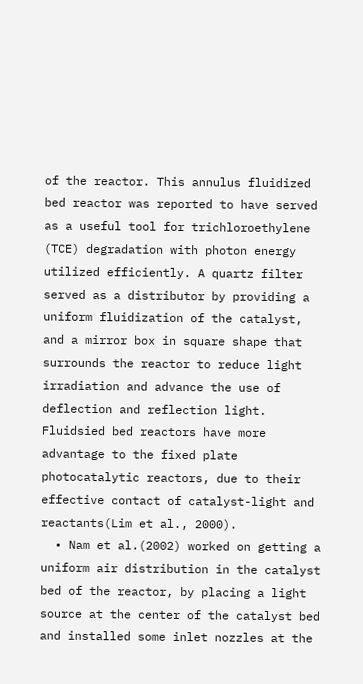of the reactor. This annulus fluidized bed reactor was reported to have served as a useful tool for trichloroethylene (TCE) degradation with photon energy utilized efficiently. A quartz filter served as a distributor by providing a uniform fluidization of the catalyst, and a mirror box in square shape that surrounds the reactor to reduce light irradiation and advance the use of deflection and reflection light. Fluidsied bed reactors have more advantage to the fixed plate photocatalytic reactors, due to their effective contact of catalyst-light and reactants(Lim et al., 2000).
  • Nam et al.(2002) worked on getting a uniform air distribution in the catalyst bed of the reactor, by placing a light source at the center of the catalyst bed and installed some inlet nozzles at the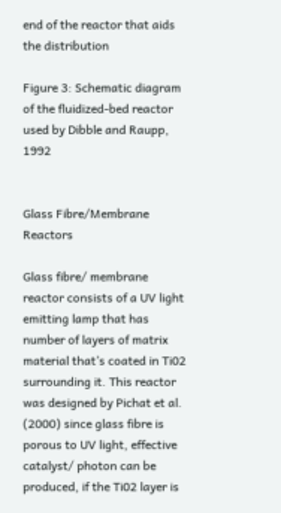end of the reactor that aids the distribution

Figure 3: Schematic diagram of the fluidized-bed reactor used by Dibble and Raupp, 1992


Glass Fibre/Membrane Reactors

Glass fibre/ membrane reactor consists of a UV light emitting lamp that has number of layers of matrix material that’s coated in Ti02 surrounding it. This reactor was designed by Pichat et al. (2000) since glass fibre is porous to UV light, effective catalyst/ photon can be produced, if the Ti02 layer is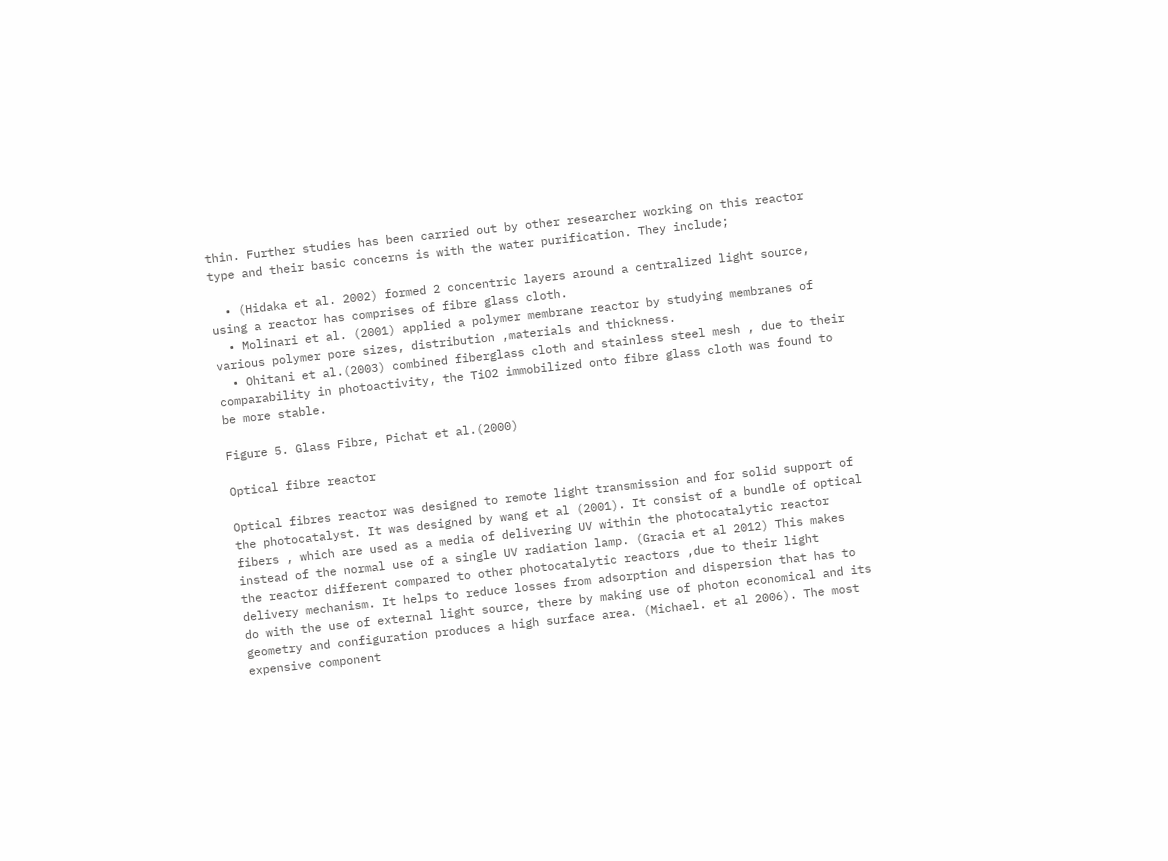thin. Further studies has been carried out by other researcher working on this reactor type and their basic concerns is with the water purification. They include;

  • (Hidaka et al. 2002) formed 2 concentric layers around a centralized light source, using a reactor has comprises of fibre glass cloth.
  • Molinari et al. (2001) applied a polymer membrane reactor by studying membranes of various polymer pore sizes, distribution ,materials and thickness.
  • Ohitani et al.(2003) combined fiberglass cloth and stainless steel mesh , due to their comparability in photoactivity, the TiO2 immobilized onto fibre glass cloth was found to be more stable.

Figure 5. Glass Fibre, Pichat et al.(2000)

Optical fibre reactor

Optical fibres reactor was designed to remote light transmission and for solid support of the photocatalyst. It was designed by wang et al (2001). It consist of a bundle of optical fibers , which are used as a media of delivering UV within the photocatalytic reactor instead of the normal use of a single UV radiation lamp. (Gracia et al 2012) This makes the reactor different compared to other photocatalytic reactors ,due to their light delivery mechanism. It helps to reduce losses from adsorption and dispersion that has to do with the use of external light source, there by making use of photon economical and its geometry and configuration produces a high surface area. (Michael. et al 2006). The most expensive component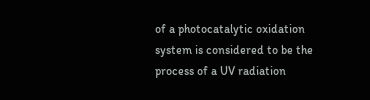of a photocatalytic oxidation system is considered to be the process of a UV radiation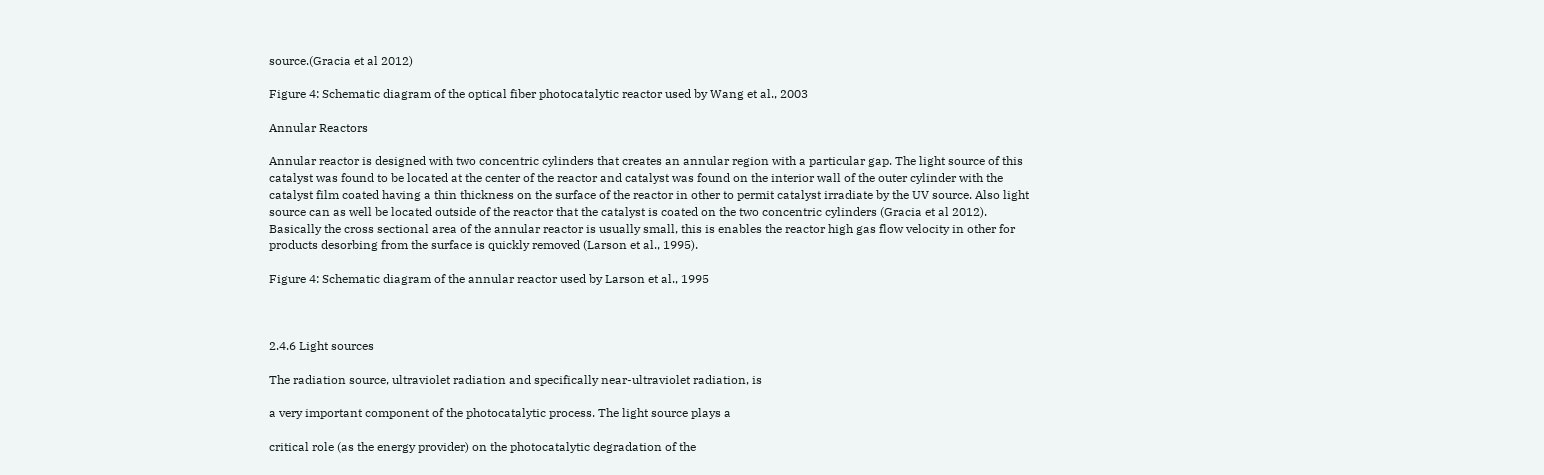source.(Gracia et al 2012)

Figure 4: Schematic diagram of the optical fiber photocatalytic reactor used by Wang et al., 2003

Annular Reactors

Annular reactor is designed with two concentric cylinders that creates an annular region with a particular gap. The light source of this catalyst was found to be located at the center of the reactor and catalyst was found on the interior wall of the outer cylinder with the catalyst film coated having a thin thickness on the surface of the reactor in other to permit catalyst irradiate by the UV source. Also light source can as well be located outside of the reactor that the catalyst is coated on the two concentric cylinders (Gracia et al 2012). Basically the cross sectional area of the annular reactor is usually small, this is enables the reactor high gas flow velocity in other for products desorbing from the surface is quickly removed (Larson et al., 1995).

Figure 4: Schematic diagram of the annular reactor used by Larson et al., 1995



2.4.6 Light sources

The radiation source, ultraviolet radiation and specifically near-ultraviolet radiation, is

a very important component of the photocatalytic process. The light source plays a

critical role (as the energy provider) on the photocatalytic degradation of the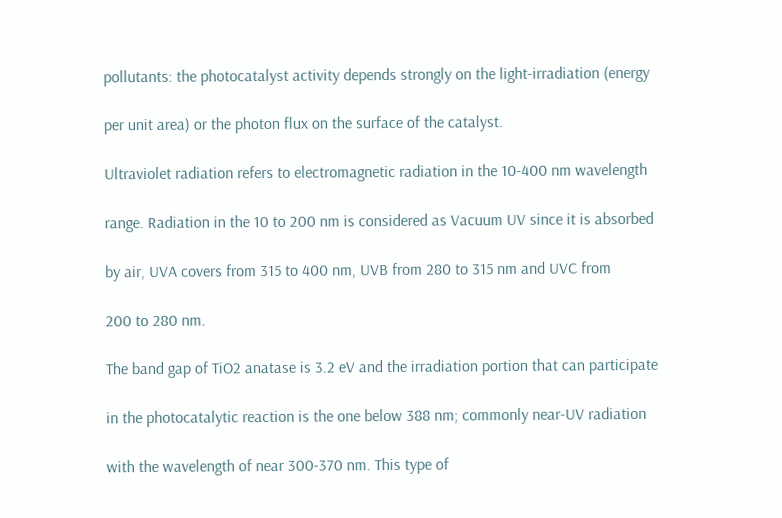pollutants: the photocatalyst activity depends strongly on the light-irradiation (energy

per unit area) or the photon flux on the surface of the catalyst.

Ultraviolet radiation refers to electromagnetic radiation in the 10-400 nm wavelength

range. Radiation in the 10 to 200 nm is considered as Vacuum UV since it is absorbed

by air, UVA covers from 315 to 400 nm, UVB from 280 to 315 nm and UVC from

200 to 280 nm.

The band gap of TiO2 anatase is 3.2 eV and the irradiation portion that can participate

in the photocatalytic reaction is the one below 388 nm; commonly near-UV radiation

with the wavelength of near 300-370 nm. This type of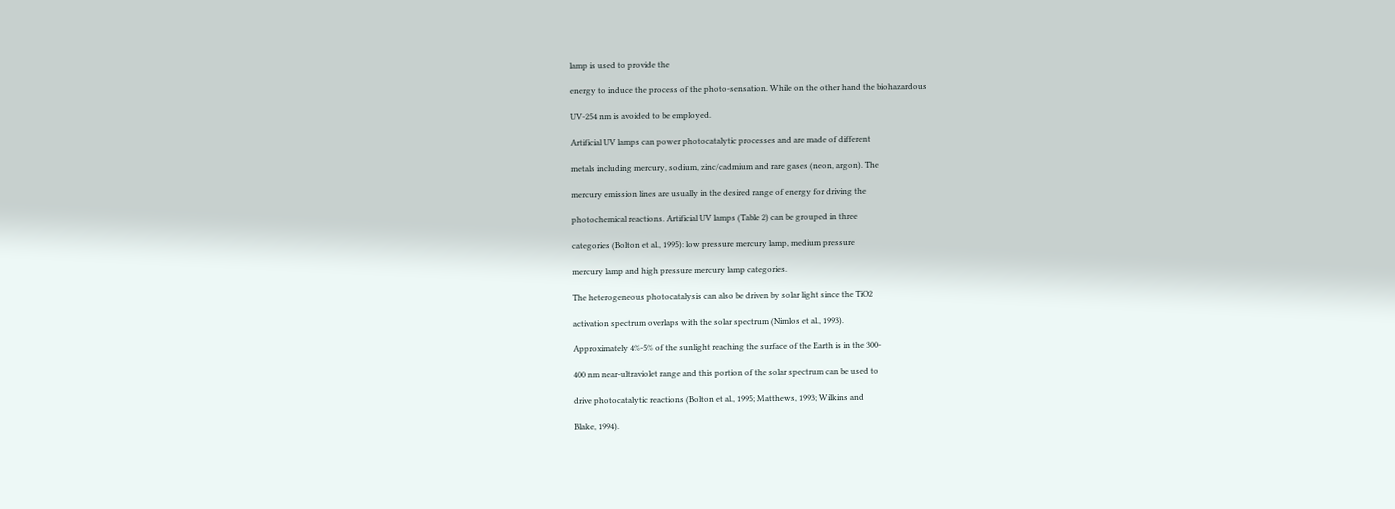lamp is used to provide the

energy to induce the process of the photo-sensation. While on the other hand the biohazardous

UV-254 nm is avoided to be employed.

Artificial UV lamps can power photocatalytic processes and are made of different

metals including mercury, sodium, zinc/cadmium and rare gases (neon, argon). The

mercury emission lines are usually in the desired range of energy for driving the

photochemical reactions. Artificial UV lamps (Table 2) can be grouped in three

categories (Bolton et al., 1995): low pressure mercury lamp, medium pressure

mercury lamp and high pressure mercury lamp categories.

The heterogeneous photocatalysis can also be driven by solar light since the TiO2

activation spectrum overlaps with the solar spectrum (Nimlos et al., 1993).

Approximately 4%-5% of the sunlight reaching the surface of the Earth is in the 300-

400 nm near-ultraviolet range and this portion of the solar spectrum can be used to

drive photocatalytic reactions (Bolton et al., 1995; Matthews, 1993; Wilkins and

Blake, 1994).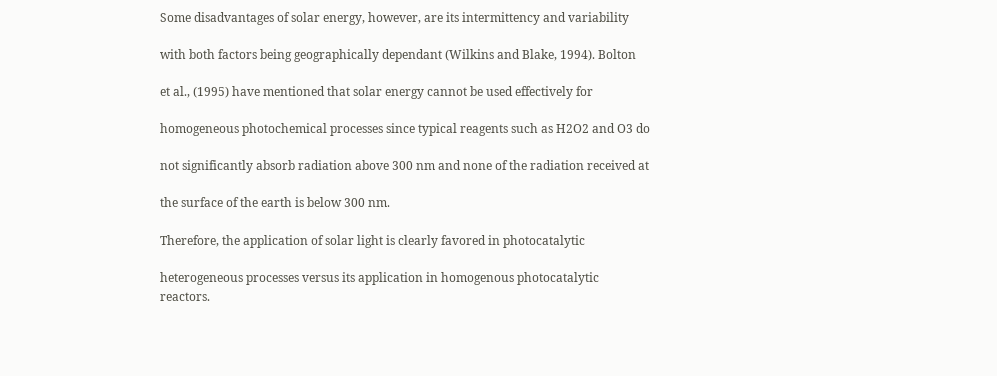Some disadvantages of solar energy, however, are its intermittency and variability

with both factors being geographically dependant (Wilkins and Blake, 1994). Bolton

et al., (1995) have mentioned that solar energy cannot be used effectively for

homogeneous photochemical processes since typical reagents such as H2O2 and O3 do

not significantly absorb radiation above 300 nm and none of the radiation received at

the surface of the earth is below 300 nm.

Therefore, the application of solar light is clearly favored in photocatalytic

heterogeneous processes versus its application in homogenous photocatalytic reactors.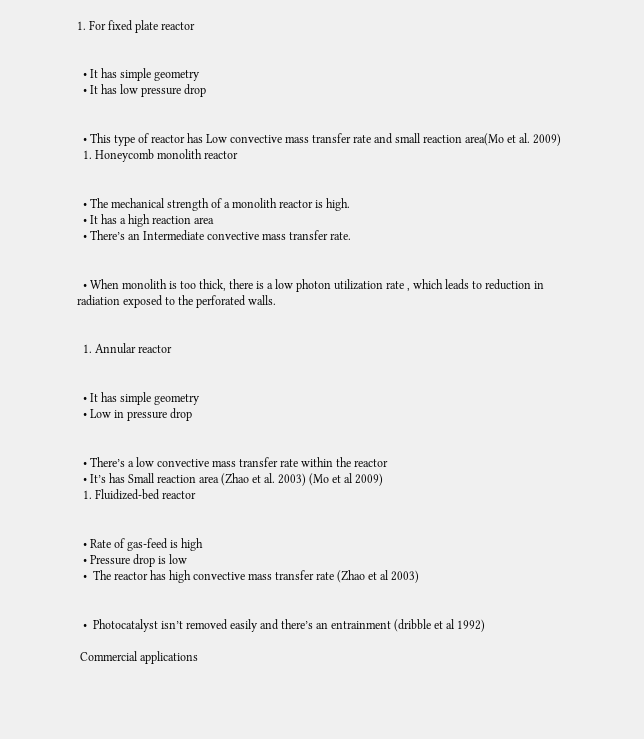1. For fixed plate reactor


  • It has simple geometry
  • It has low pressure drop


  • This type of reactor has Low convective mass transfer rate and small reaction area(Mo et al. 2009)
  1. Honeycomb monolith reactor


  • The mechanical strength of a monolith reactor is high.
  • It has a high reaction area
  • There’s an Intermediate convective mass transfer rate.


  • When monolith is too thick, there is a low photon utilization rate , which leads to reduction in radiation exposed to the perforated walls.


  1. Annular reactor


  • It has simple geometry
  • Low in pressure drop


  • There’s a low convective mass transfer rate within the reactor
  • It’s has Small reaction area (Zhao et al. 2003) (Mo et al 2009)
  1. Fluidized-bed reactor


  • Rate of gas-feed is high
  • Pressure drop is low
  •  The reactor has high convective mass transfer rate (Zhao et al 2003)


  •  Photocatalyst isn’t removed easily and there’s an entrainment (dribble et al 1992)

 Commercial applications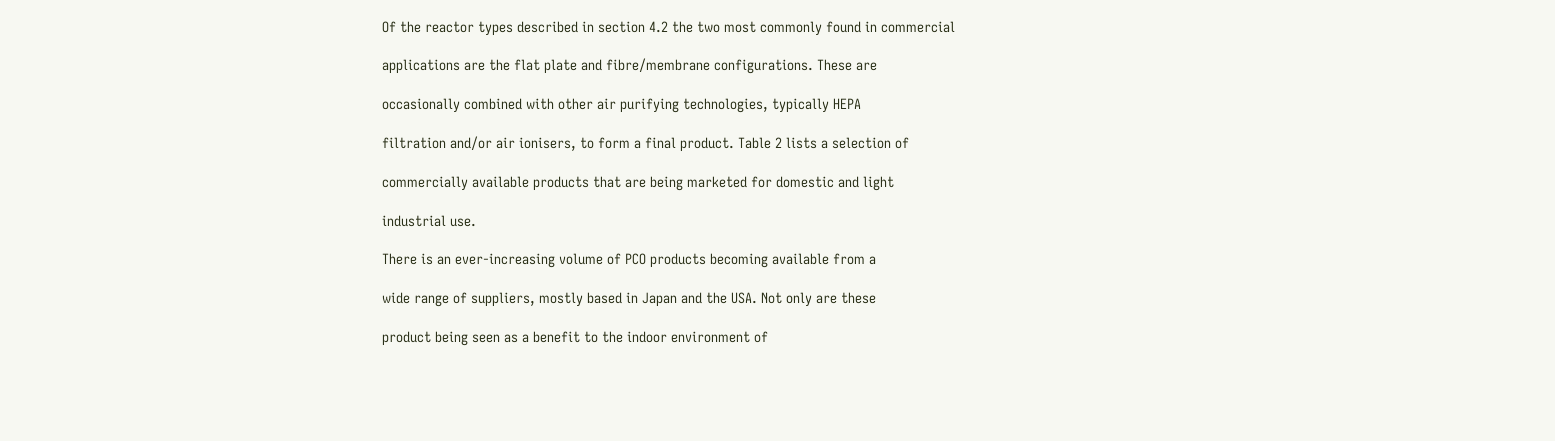Of the reactor types described in section 4.2 the two most commonly found in commercial

applications are the flat plate and fibre/membrane configurations. These are

occasionally combined with other air purifying technologies, typically HEPA

filtration and/or air ionisers, to form a final product. Table 2 lists a selection of

commercially available products that are being marketed for domestic and light

industrial use.

There is an ever-increasing volume of PCO products becoming available from a

wide range of suppliers, mostly based in Japan and the USA. Not only are these

product being seen as a benefit to the indoor environment of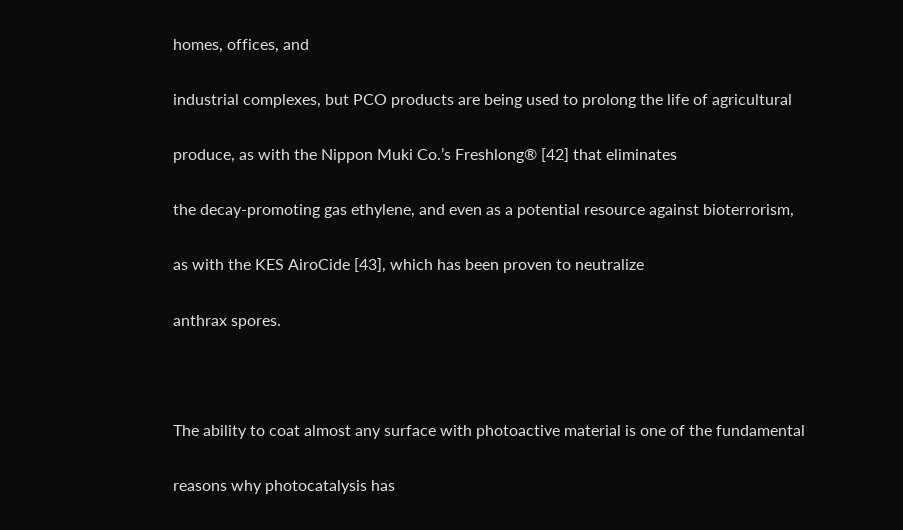homes, offices, and

industrial complexes, but PCO products are being used to prolong the life of agricultural

produce, as with the Nippon Muki Co.’s Freshlong® [42] that eliminates

the decay-promoting gas ethylene, and even as a potential resource against bioterrorism,

as with the KES AiroCide [43], which has been proven to neutralize

anthrax spores.



The ability to coat almost any surface with photoactive material is one of the fundamental

reasons why photocatalysis has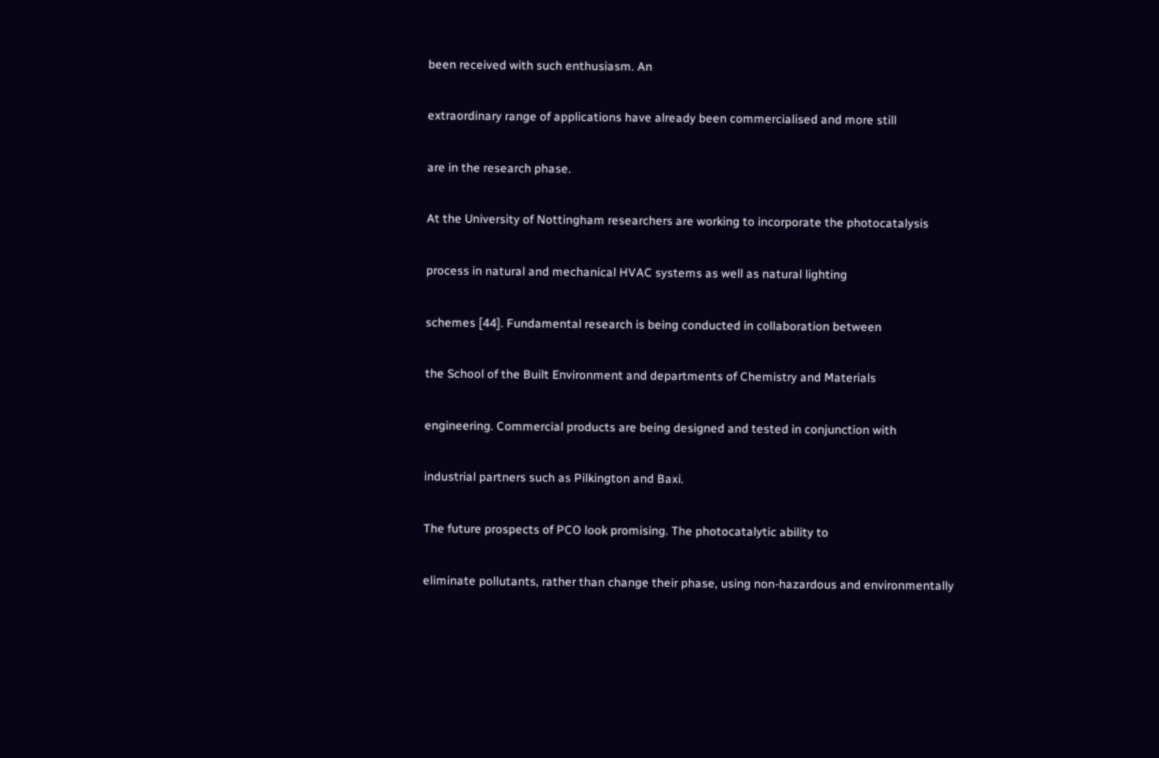been received with such enthusiasm. An

extraordinary range of applications have already been commercialised and more still

are in the research phase.

At the University of Nottingham researchers are working to incorporate the photocatalysis

process in natural and mechanical HVAC systems as well as natural lighting

schemes [44]. Fundamental research is being conducted in collaboration between

the School of the Built Environment and departments of Chemistry and Materials

engineering. Commercial products are being designed and tested in conjunction with

industrial partners such as Pilkington and Baxi.

The future prospects of PCO look promising. The photocatalytic ability to

eliminate pollutants, rather than change their phase, using non-hazardous and environmentally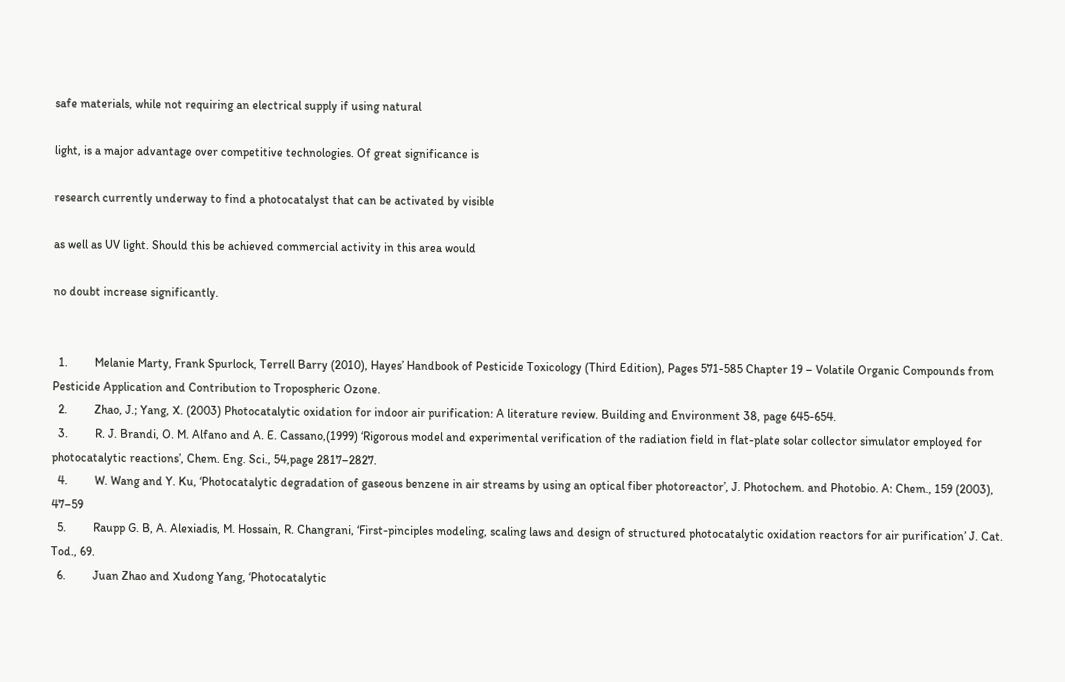safe materials, while not requiring an electrical supply if using natural

light, is a major advantage over competitive technologies. Of great significance is

research currently underway to find a photocatalyst that can be activated by visible

as well as UV light. Should this be achieved commercial activity in this area would

no doubt increase significantly.


  1.         Melanie Marty, Frank Spurlock, Terrell Barry (2010), Hayes’ Handbook of Pesticide Toxicology (Third Edition), Pages 571-585 Chapter 19 – Volatile Organic Compounds from Pesticide Application and Contribution to Tropospheric Ozone.
  2.         Zhao, J.; Yang, X. (2003) Photocatalytic oxidation for indoor air purification: A literature review. Building and Environment 38, page 645-654.
  3.         R. J. Brandi, O. M. Alfano and A. E. Cassano,(1999) ‘Rigorous model and experimental verification of the radiation field in flat-plate solar collector simulator employed for photocatalytic reactions’, Chem. Eng. Sci., 54,page 2817–2827.
  4.         W. Wang and Y. Ku, ‘Photocatalytic degradation of gaseous benzene in air streams by using an optical fiber photoreactor’, J. Photochem. and Photobio. A: Chem., 159 (2003), 47–59
  5.         Raupp G. B, A. Alexiadis, M. Hossain, R. Changrani, ‘First-pinciples modeling, scaling laws and design of structured photocatalytic oxidation reactors for air purification’ J. Cat. Tod., 69.
  6.         Juan Zhao and Xudong Yang, ‘Photocatalytic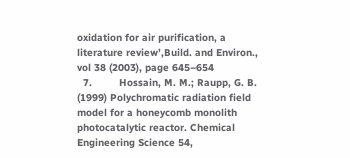oxidation for air purification, a literature review’,Build. and Environ., vol 38 (2003), page 645–654
  7.         Hossain, M. M.; Raupp, G. B. (1999) Polychromatic radiation field model for a honeycomb monolith photocatalytic reactor. Chemical Engineering Science 54,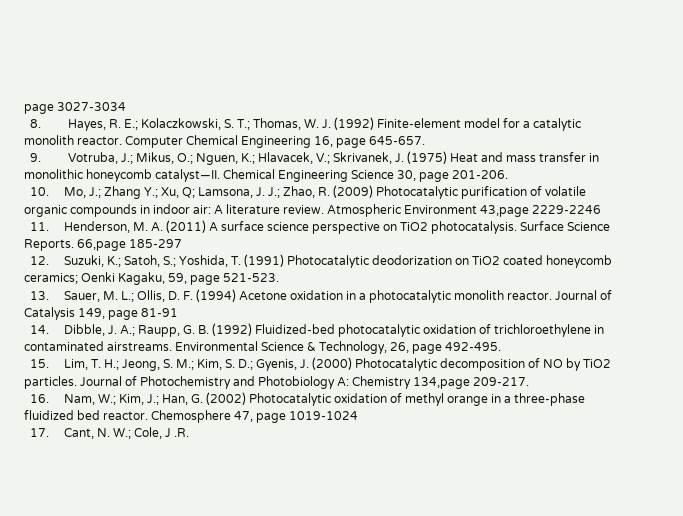page 3027-3034
  8.         Hayes, R. E.; Kolaczkowski, S. T.; Thomas, W. J. (1992) Finite-element model for a catalytic monolith reactor. Computer Chemical Engineering 16, page 645-657.
  9.         Votruba, J.; Mikus, O.; Nguen, K.; Hlavacek, V.; Skrivanek, J. (1975) Heat and mass transfer in monolithic honeycomb catalyst—II. Chemical Engineering Science 30, page 201-206.
  10.     Mo, J.; Zhang Y.; Xu, Q; Lamsona, J. J.; Zhao, R. (2009) Photocatalytic purification of volatile organic compounds in indoor air: A literature review. Atmospheric Environment 43,page 2229-2246
  11.     Henderson, M. A. (2011) A surface science perspective on TiO2 photocatalysis. Surface Science Reports. 66,page 185-297
  12.     Suzuki, K.; Satoh, S.; Yoshida, T. (1991) Photocatalytic deodorization on TiO2 coated honeycomb ceramics; Oenki Kagaku, 59, page 521-523.
  13.     Sauer, M. L.; Ollis, D. F. (1994) Acetone oxidation in a photocatalytic monolith reactor. Journal of Catalysis 149, page 81-91
  14.     Dibble, J. A.; Raupp, G. B. (1992) Fluidized-bed photocatalytic oxidation of trichloroethylene in contaminated airstreams. Environmental Science & Technology, 26, page 492-495.
  15.     Lim, T. H.; Jeong, S. M.; Kim, S. D.; Gyenis, J. (2000) Photocatalytic decomposition of NO by TiO2 particles. Journal of Photochemistry and Photobiology A: Chemistry 134,page 209-217.
  16.     Nam, W.; Kim, J.; Han, G. (2002) Photocatalytic oxidation of methyl orange in a three-phase fluidized bed reactor. Chemosphere 47, page 1019-1024
  17.     Cant, N. W.; Cole, J .R.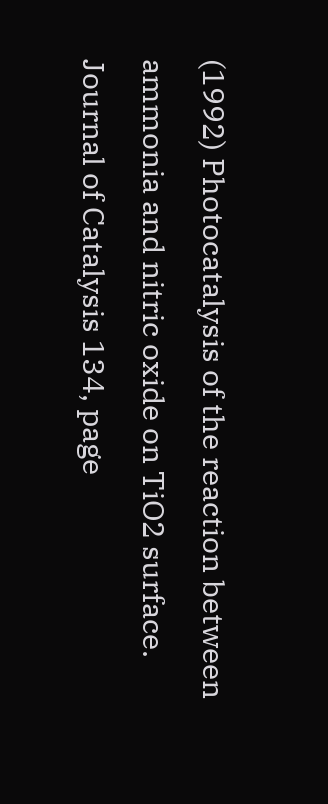(1992) Photocatalysis of the reaction between ammonia and nitric oxide on TiO2 surface. Journal of Catalysis 134, page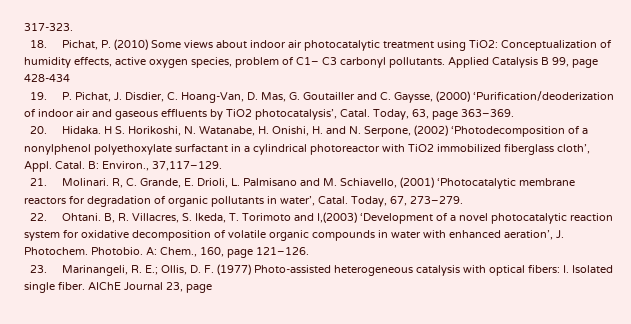317-323.
  18.     Pichat, P. (2010) Some views about indoor air photocatalytic treatment using TiO2: Conceptualization of humidity effects, active oxygen species, problem of C1– C3 carbonyl pollutants. Applied Catalysis B 99, page 428-434
  19.     P. Pichat, J. Disdier, C. Hoang-Van, D. Mas, G. Goutailler and C. Gaysse, (2000) ‘Purification/deoderization of indoor air and gaseous effluents by TiO2 photocatalysis’, Catal. Today, 63, page 363–369.
  20.     Hidaka. H S. Horikoshi, N. Watanabe, H. Onishi, H. and N. Serpone, (2002) ‘Photodecomposition of a nonylphenol polyethoxylate surfactant in a cylindrical photoreactor with TiO2 immobilized fiberglass cloth’, Appl. Catal. B: Environ., 37,117–129.
  21.     Molinari. R, C. Grande, E. Drioli, L. Palmisano and M. Schiavello, (2001) ‘Photocatalytic membrane reactors for degradation of organic pollutants in water’, Catal. Today, 67, 273–279.
  22.     Ohtani. B, R. Villacres, S. Ikeda, T. Torimoto and I,(2003) ‘Development of a novel photocatalytic reaction system for oxidative decomposition of volatile organic compounds in water with enhanced aeration’, J. Photochem. Photobio. A: Chem., 160, page 121–126.
  23.     Marinangeli, R. E.; Ollis, D. F. (1977) Photo-assisted heterogeneous catalysis with optical fibers: I. Isolated single fiber. AIChE Journal 23, page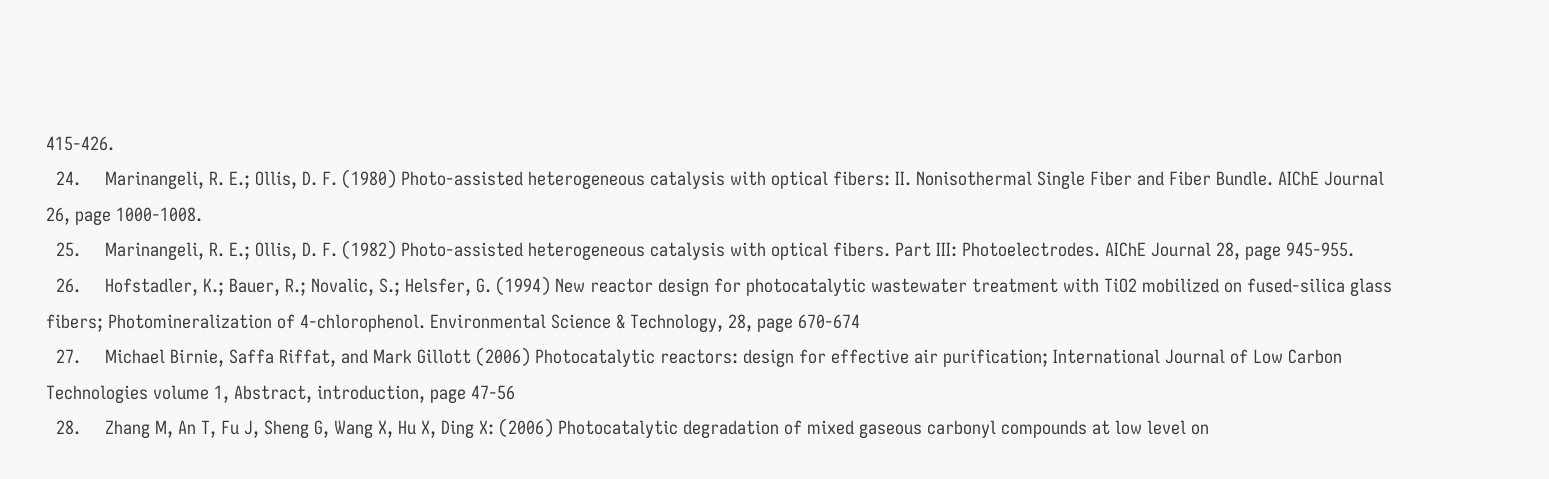415-426.
  24.     Marinangeli, R. E.; Ollis, D. F. (1980) Photo-assisted heterogeneous catalysis with optical fibers: II. Nonisothermal Single Fiber and Fiber Bundle. AIChE Journal 26, page 1000-1008.
  25.     Marinangeli, R. E.; Ollis, D. F. (1982) Photo-assisted heterogeneous catalysis with optical fibers. Part III: Photoelectrodes. AIChE Journal 28, page 945-955.
  26.     Hofstadler, K.; Bauer, R.; Novalic, S.; Helsfer, G. (1994) New reactor design for photocatalytic wastewater treatment with TiO2 mobilized on fused-silica glass fibers; Photomineralization of 4-chlorophenol. Environmental Science & Technology, 28, page 670-674
  27.     Michael Birnie, Saffa Riffat, and Mark Gillott (2006) Photocatalytic reactors: design for effective air purification; International Journal of Low Carbon Technologies volume 1, Abstract, introduction, page 47-56
  28.     Zhang M, An T, Fu J, Sheng G, Wang X, Hu X, Ding X: (2006) Photocatalytic degradation of mixed gaseous carbonyl compounds at low level on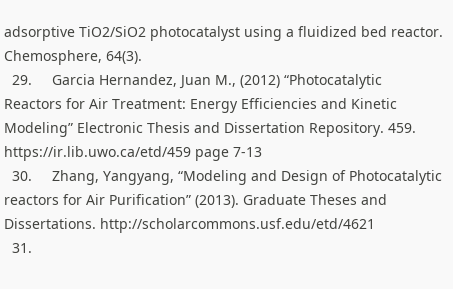adsorptive TiO2/SiO2 photocatalyst using a fluidized bed reactor. Chemosphere, 64(3).
  29.     Garcia Hernandez, Juan M., (2012) “Photocatalytic Reactors for Air Treatment: Energy Efficiencies and Kinetic Modeling” Electronic Thesis and Dissertation Repository. 459. https://ir.lib.uwo.ca/etd/459 page 7-13
  30.     Zhang, Yangyang, “Modeling and Design of Photocatalytic reactors for Air Purification” (2013). Graduate Theses and Dissertations. http://scholarcommons.usf.edu/etd/4621
  31.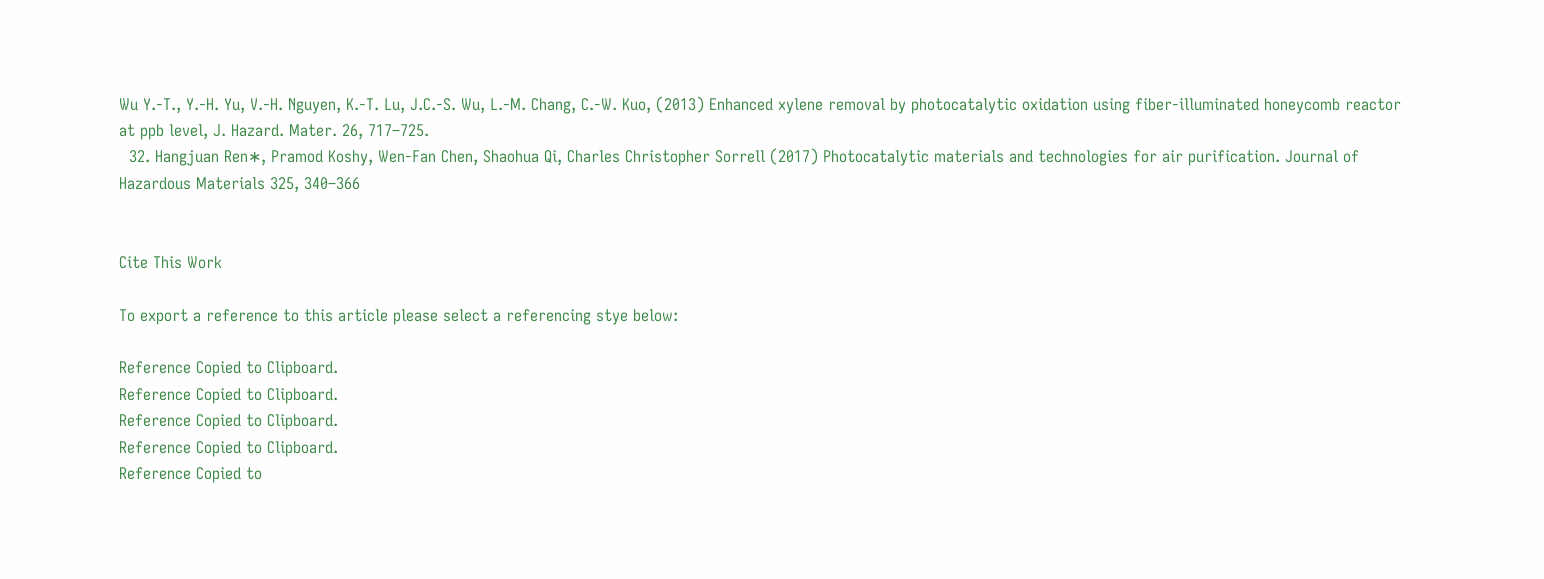Wu Y.-T., Y.-H. Yu, V.-H. Nguyen, K.-T. Lu, J.C.-S. Wu, L.-M. Chang, C.-W. Kuo, (2013) Enhanced xylene removal by photocatalytic oxidation using fiber-illuminated honeycomb reactor at ppb level, J. Hazard. Mater. 26, 717–725.
  32. Hangjuan Ren∗, Pramod Koshy, Wen-Fan Chen, Shaohua Qi, Charles Christopher Sorrell (2017) Photocatalytic materials and technologies for air purification. Journal of Hazardous Materials 325, 340–366


Cite This Work

To export a reference to this article please select a referencing stye below:

Reference Copied to Clipboard.
Reference Copied to Clipboard.
Reference Copied to Clipboard.
Reference Copied to Clipboard.
Reference Copied to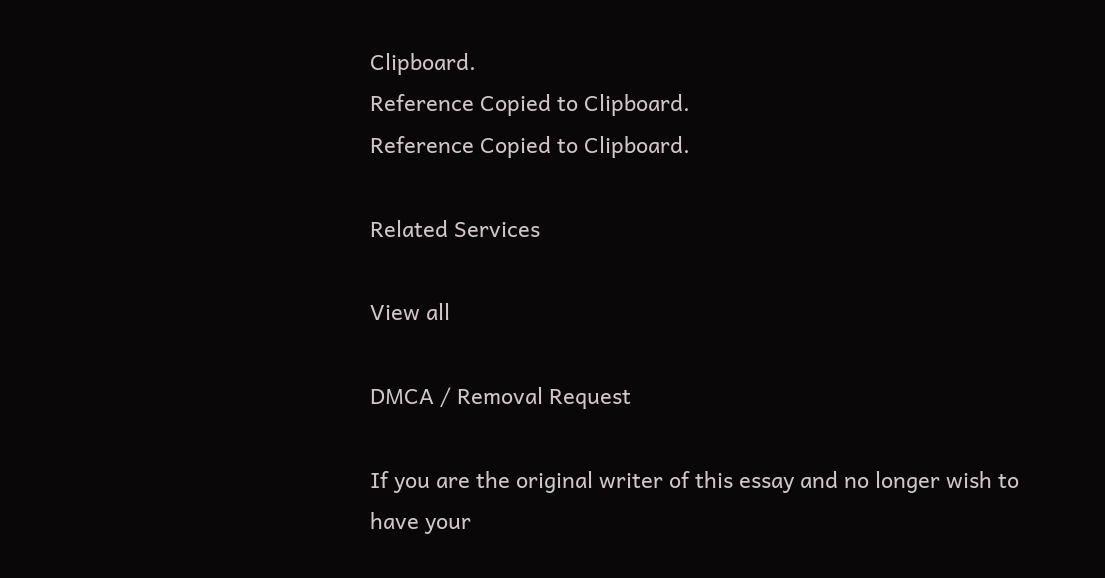Clipboard.
Reference Copied to Clipboard.
Reference Copied to Clipboard.

Related Services

View all

DMCA / Removal Request

If you are the original writer of this essay and no longer wish to have your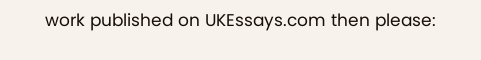work published on UKEssays.com then please: